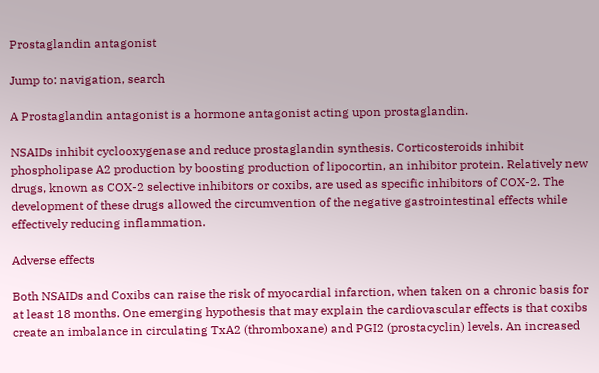Prostaglandin antagonist

Jump to: navigation, search

A Prostaglandin antagonist is a hormone antagonist acting upon prostaglandin.

NSAIDs inhibit cyclooxygenase and reduce prostaglandin synthesis. Corticosteroids inhibit phospholipase A2 production by boosting production of lipocortin, an inhibitor protein. Relatively new drugs, known as COX-2 selective inhibitors or coxibs, are used as specific inhibitors of COX-2. The development of these drugs allowed the circumvention of the negative gastrointestinal effects while effectively reducing inflammation.

Adverse effects

Both NSAIDs and Coxibs can raise the risk of myocardial infarction, when taken on a chronic basis for at least 18 months. One emerging hypothesis that may explain the cardiovascular effects is that coxibs create an imbalance in circulating TxA2 (thromboxane) and PGI2 (prostacyclin) levels. An increased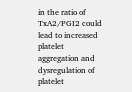in the ratio of TxA2/PGI2 could lead to increased platelet aggregation and dysregulation of platelet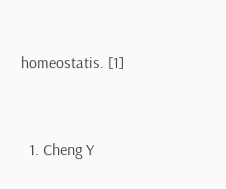homeostatis. [1]


  1. Cheng Y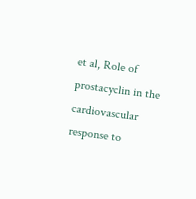et al, Role of prostacyclin in the cardiovascular response to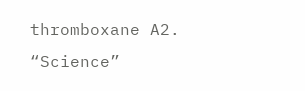thromboxane A2. “Science”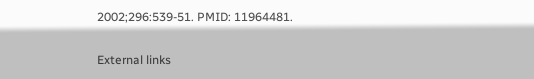2002;296:539-51. PMID: 11964481.

External links